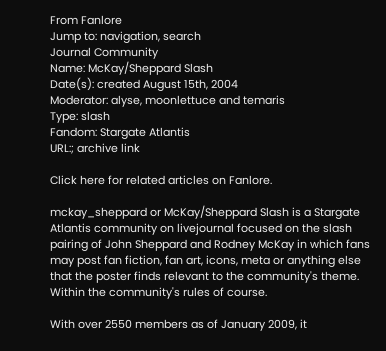From Fanlore
Jump to: navigation, search
Journal Community
Name: McKay/Sheppard Slash
Date(s): created August 15th, 2004
Moderator: alyse, moonlettuce and temaris
Type: slash
Fandom: Stargate Atlantis
URL:; archive link

Click here for related articles on Fanlore.

mckay_sheppard or McKay/Sheppard Slash is a Stargate Atlantis community on livejournal focused on the slash pairing of John Sheppard and Rodney McKay in which fans may post fan fiction, fan art, icons, meta or anything else that the poster finds relevant to the community's theme. Within the community's rules of course.

With over 2550 members as of January 2009, it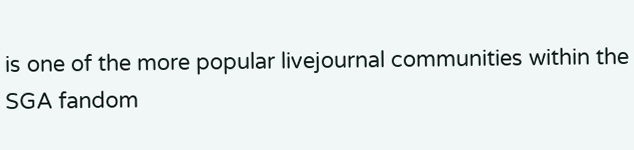is one of the more popular livejournal communities within the SGA fandom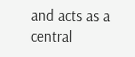and acts as a central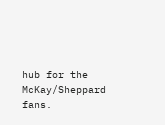hub for the McKay/Sheppard fans.